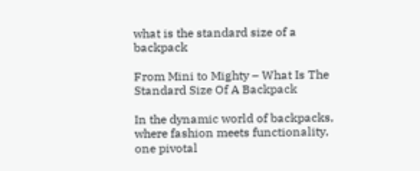what is the standard size of a backpack

From Mini to Mighty – What Is The Standard Size Of A Backpack

In the dynamic world of backpacks, where fashion meets functionality, one pivotal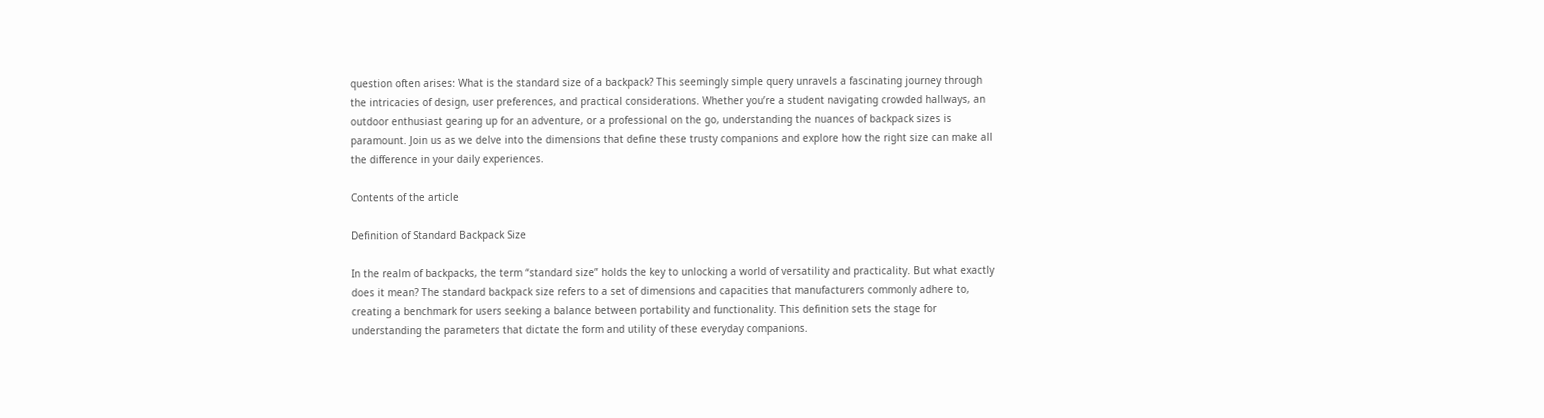question often arises: What is the standard size of a backpack? This seemingly simple query unravels a fascinating journey through the intricacies of design, user preferences, and practical considerations. Whether you’re a student navigating crowded hallways, an outdoor enthusiast gearing up for an adventure, or a professional on the go, understanding the nuances of backpack sizes is paramount. Join us as we delve into the dimensions that define these trusty companions and explore how the right size can make all the difference in your daily experiences.

Contents of the article

Definition of Standard Backpack Size

In the realm of backpacks, the term “standard size” holds the key to unlocking a world of versatility and practicality. But what exactly does it mean? The standard backpack size refers to a set of dimensions and capacities that manufacturers commonly adhere to, creating a benchmark for users seeking a balance between portability and functionality. This definition sets the stage for understanding the parameters that dictate the form and utility of these everyday companions.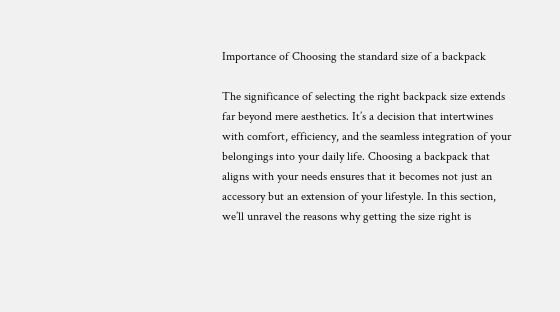Importance of Choosing the standard size of a backpack

The significance of selecting the right backpack size extends far beyond mere aesthetics. It’s a decision that intertwines with comfort, efficiency, and the seamless integration of your belongings into your daily life. Choosing a backpack that aligns with your needs ensures that it becomes not just an accessory but an extension of your lifestyle. In this section, we’ll unravel the reasons why getting the size right is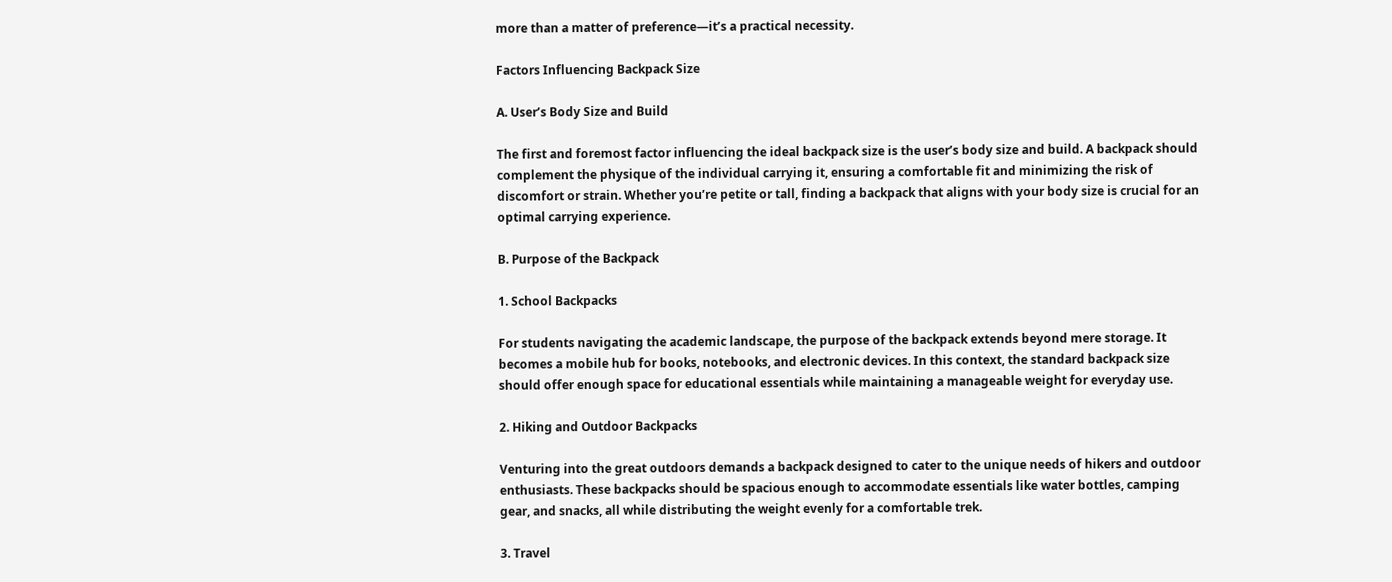more than a matter of preference—it’s a practical necessity.

Factors Influencing Backpack Size

A. User’s Body Size and Build

The first and foremost factor influencing the ideal backpack size is the user’s body size and build. A backpack should complement the physique of the individual carrying it, ensuring a comfortable fit and minimizing the risk of discomfort or strain. Whether you’re petite or tall, finding a backpack that aligns with your body size is crucial for an optimal carrying experience.

B. Purpose of the Backpack

1. School Backpacks

For students navigating the academic landscape, the purpose of the backpack extends beyond mere storage. It becomes a mobile hub for books, notebooks, and electronic devices. In this context, the standard backpack size should offer enough space for educational essentials while maintaining a manageable weight for everyday use.

2. Hiking and Outdoor Backpacks

Venturing into the great outdoors demands a backpack designed to cater to the unique needs of hikers and outdoor enthusiasts. These backpacks should be spacious enough to accommodate essentials like water bottles, camping gear, and snacks, all while distributing the weight evenly for a comfortable trek.

3. Travel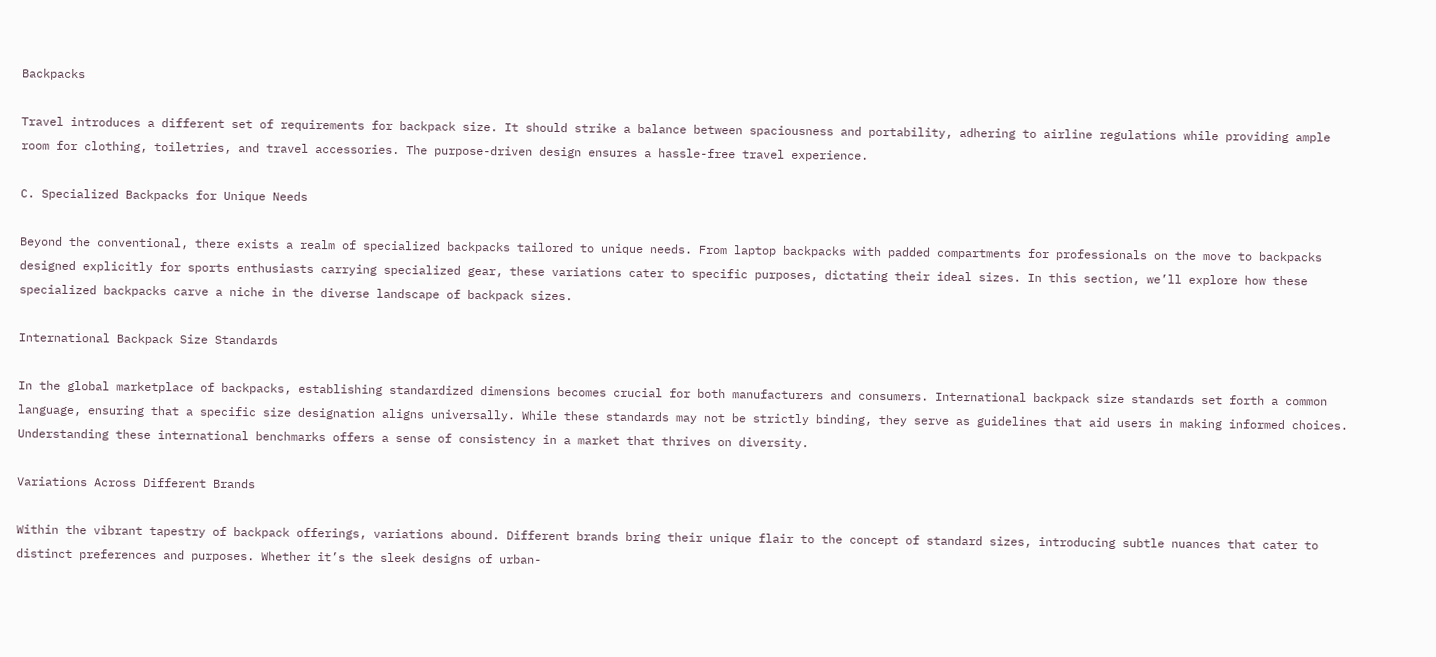Backpacks

Travel introduces a different set of requirements for backpack size. It should strike a balance between spaciousness and portability, adhering to airline regulations while providing ample room for clothing, toiletries, and travel accessories. The purpose-driven design ensures a hassle-free travel experience.

C. Specialized Backpacks for Unique Needs

Beyond the conventional, there exists a realm of specialized backpacks tailored to unique needs. From laptop backpacks with padded compartments for professionals on the move to backpacks designed explicitly for sports enthusiasts carrying specialized gear, these variations cater to specific purposes, dictating their ideal sizes. In this section, we’ll explore how these specialized backpacks carve a niche in the diverse landscape of backpack sizes.

International Backpack Size Standards

In the global marketplace of backpacks, establishing standardized dimensions becomes crucial for both manufacturers and consumers. International backpack size standards set forth a common language, ensuring that a specific size designation aligns universally. While these standards may not be strictly binding, they serve as guidelines that aid users in making informed choices. Understanding these international benchmarks offers a sense of consistency in a market that thrives on diversity.

Variations Across Different Brands

Within the vibrant tapestry of backpack offerings, variations abound. Different brands bring their unique flair to the concept of standard sizes, introducing subtle nuances that cater to distinct preferences and purposes. Whether it’s the sleek designs of urban-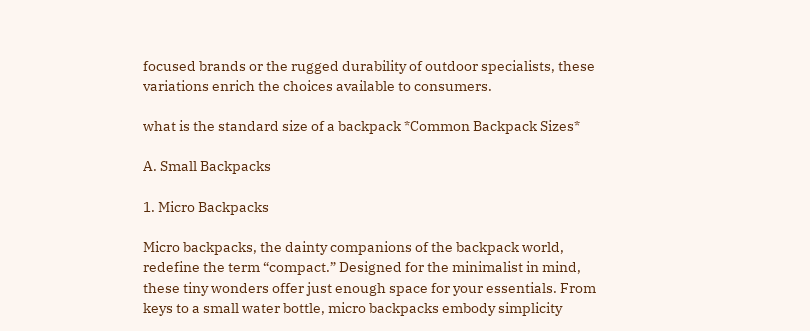focused brands or the rugged durability of outdoor specialists, these variations enrich the choices available to consumers.

what is the standard size of a backpack *Common Backpack Sizes*

A. Small Backpacks

1. Micro Backpacks

Micro backpacks, the dainty companions of the backpack world, redefine the term “compact.” Designed for the minimalist in mind, these tiny wonders offer just enough space for your essentials. From keys to a small water bottle, micro backpacks embody simplicity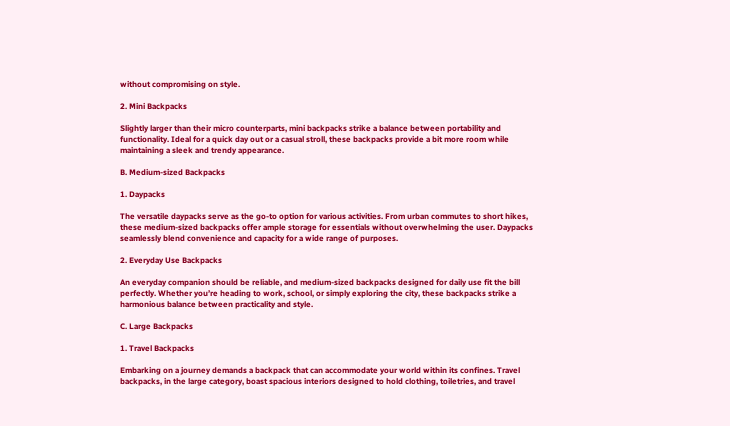without compromising on style.

2. Mini Backpacks

Slightly larger than their micro counterparts, mini backpacks strike a balance between portability and functionality. Ideal for a quick day out or a casual stroll, these backpacks provide a bit more room while maintaining a sleek and trendy appearance.

B. Medium-sized Backpacks

1. Daypacks

The versatile daypacks serve as the go-to option for various activities. From urban commutes to short hikes, these medium-sized backpacks offer ample storage for essentials without overwhelming the user. Daypacks seamlessly blend convenience and capacity for a wide range of purposes.

2. Everyday Use Backpacks

An everyday companion should be reliable, and medium-sized backpacks designed for daily use fit the bill perfectly. Whether you’re heading to work, school, or simply exploring the city, these backpacks strike a harmonious balance between practicality and style.

C. Large Backpacks

1. Travel Backpacks

Embarking on a journey demands a backpack that can accommodate your world within its confines. Travel backpacks, in the large category, boast spacious interiors designed to hold clothing, toiletries, and travel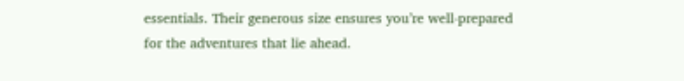essentials. Their generous size ensures you’re well-prepared for the adventures that lie ahead.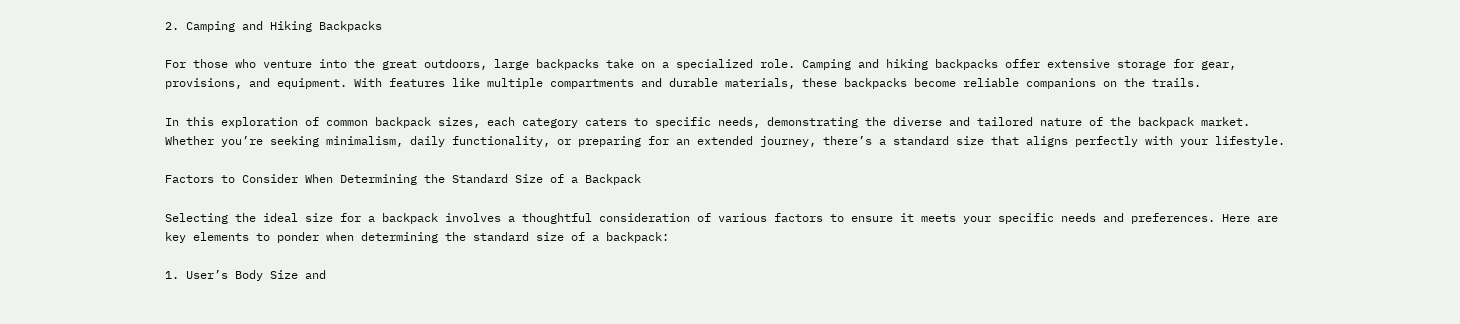2. Camping and Hiking Backpacks

For those who venture into the great outdoors, large backpacks take on a specialized role. Camping and hiking backpacks offer extensive storage for gear, provisions, and equipment. With features like multiple compartments and durable materials, these backpacks become reliable companions on the trails.

In this exploration of common backpack sizes, each category caters to specific needs, demonstrating the diverse and tailored nature of the backpack market. Whether you’re seeking minimalism, daily functionality, or preparing for an extended journey, there’s a standard size that aligns perfectly with your lifestyle.

Factors to Consider When Determining the Standard Size of a Backpack

Selecting the ideal size for a backpack involves a thoughtful consideration of various factors to ensure it meets your specific needs and preferences. Here are key elements to ponder when determining the standard size of a backpack:

1. User’s Body Size and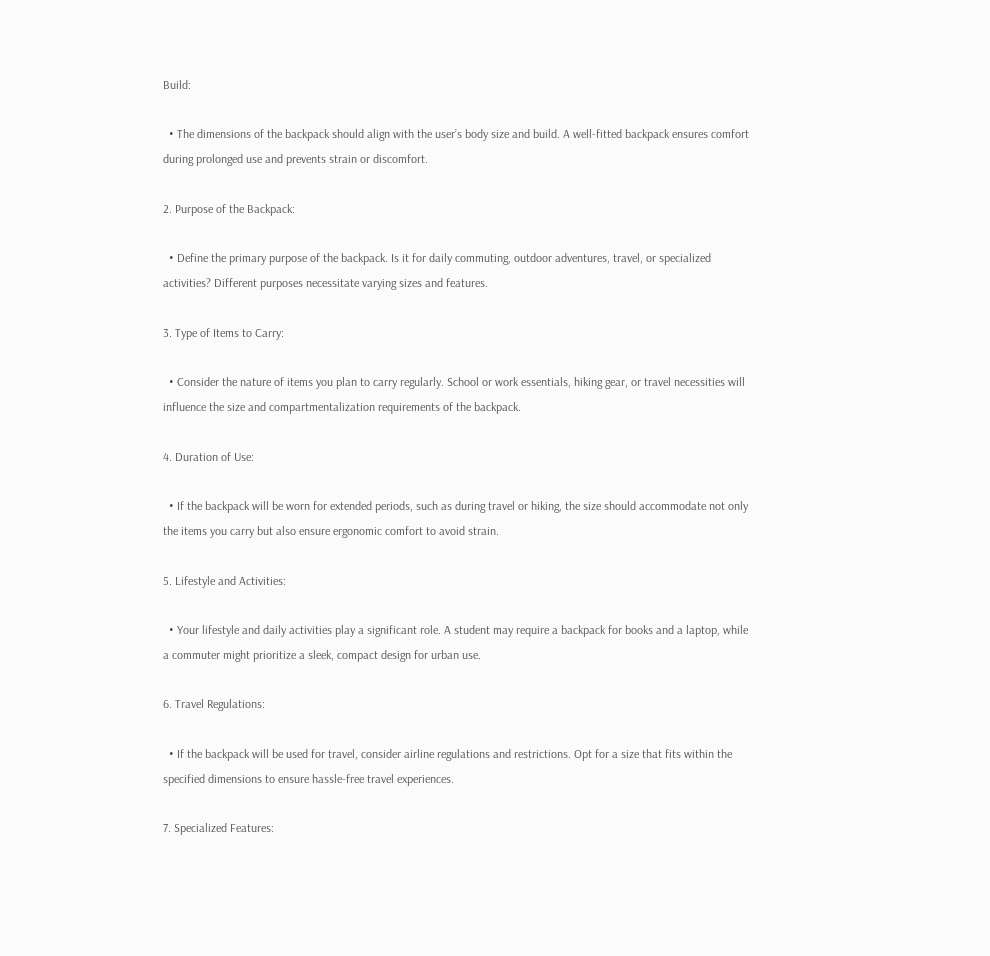Build:

  • The dimensions of the backpack should align with the user’s body size and build. A well-fitted backpack ensures comfort during prolonged use and prevents strain or discomfort.

2. Purpose of the Backpack:

  • Define the primary purpose of the backpack. Is it for daily commuting, outdoor adventures, travel, or specialized activities? Different purposes necessitate varying sizes and features.

3. Type of Items to Carry:

  • Consider the nature of items you plan to carry regularly. School or work essentials, hiking gear, or travel necessities will influence the size and compartmentalization requirements of the backpack.

4. Duration of Use:

  • If the backpack will be worn for extended periods, such as during travel or hiking, the size should accommodate not only the items you carry but also ensure ergonomic comfort to avoid strain.

5. Lifestyle and Activities:

  • Your lifestyle and daily activities play a significant role. A student may require a backpack for books and a laptop, while a commuter might prioritize a sleek, compact design for urban use.

6. Travel Regulations:

  • If the backpack will be used for travel, consider airline regulations and restrictions. Opt for a size that fits within the specified dimensions to ensure hassle-free travel experiences.

7. Specialized Features: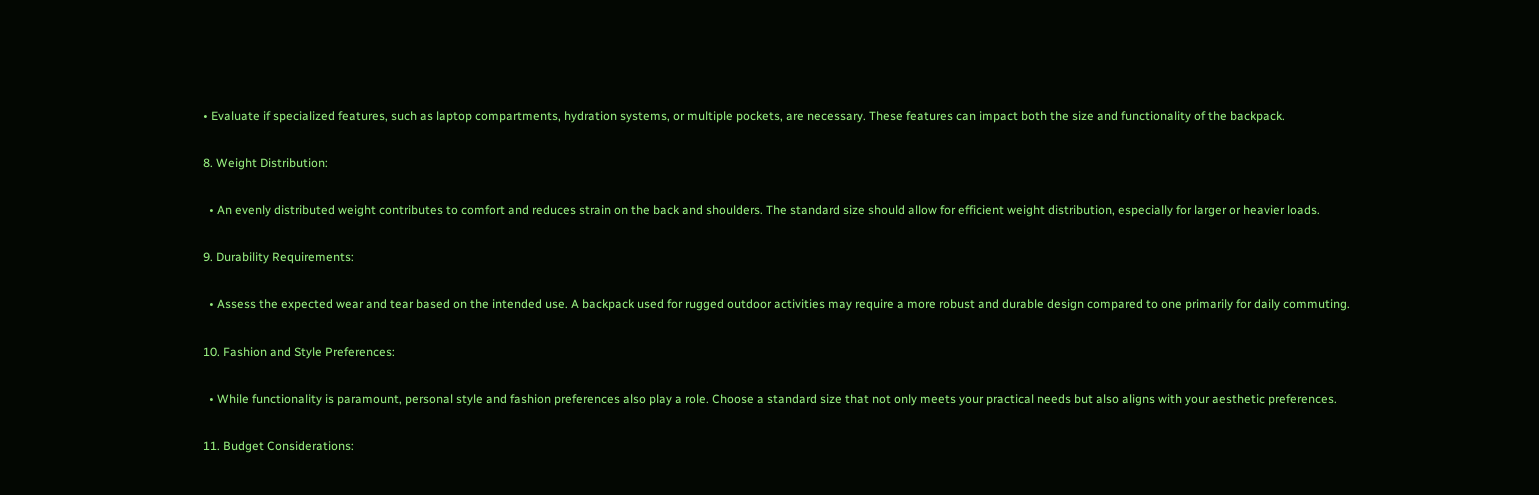• Evaluate if specialized features, such as laptop compartments, hydration systems, or multiple pockets, are necessary. These features can impact both the size and functionality of the backpack.

8. Weight Distribution:

  • An evenly distributed weight contributes to comfort and reduces strain on the back and shoulders. The standard size should allow for efficient weight distribution, especially for larger or heavier loads.

9. Durability Requirements:

  • Assess the expected wear and tear based on the intended use. A backpack used for rugged outdoor activities may require a more robust and durable design compared to one primarily for daily commuting.

10. Fashion and Style Preferences:

  • While functionality is paramount, personal style and fashion preferences also play a role. Choose a standard size that not only meets your practical needs but also aligns with your aesthetic preferences.

11. Budget Considerations: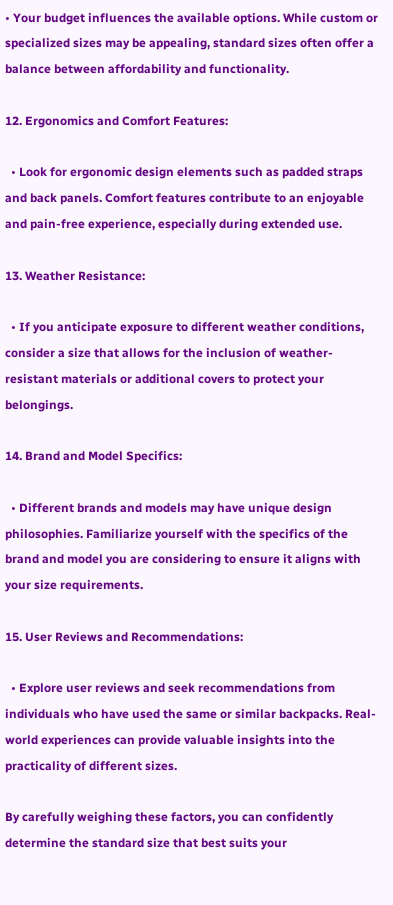• Your budget influences the available options. While custom or specialized sizes may be appealing, standard sizes often offer a balance between affordability and functionality.

12. Ergonomics and Comfort Features:

  • Look for ergonomic design elements such as padded straps and back panels. Comfort features contribute to an enjoyable and pain-free experience, especially during extended use.

13. Weather Resistance:

  • If you anticipate exposure to different weather conditions, consider a size that allows for the inclusion of weather-resistant materials or additional covers to protect your belongings.

14. Brand and Model Specifics:

  • Different brands and models may have unique design philosophies. Familiarize yourself with the specifics of the brand and model you are considering to ensure it aligns with your size requirements.

15. User Reviews and Recommendations:

  • Explore user reviews and seek recommendations from individuals who have used the same or similar backpacks. Real-world experiences can provide valuable insights into the practicality of different sizes.

By carefully weighing these factors, you can confidently determine the standard size that best suits your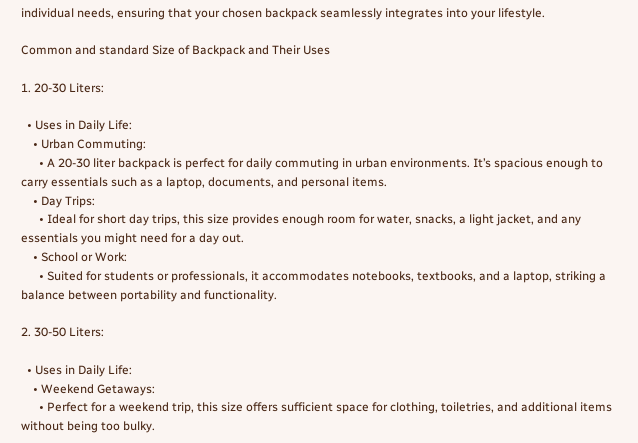individual needs, ensuring that your chosen backpack seamlessly integrates into your lifestyle.

Common and standard Size of Backpack and Their Uses

1. 20-30 Liters:

  • Uses in Daily Life:
    • Urban Commuting:
      • A 20-30 liter backpack is perfect for daily commuting in urban environments. It’s spacious enough to carry essentials such as a laptop, documents, and personal items.
    • Day Trips:
      • Ideal for short day trips, this size provides enough room for water, snacks, a light jacket, and any essentials you might need for a day out.
    • School or Work:
      • Suited for students or professionals, it accommodates notebooks, textbooks, and a laptop, striking a balance between portability and functionality.

2. 30-50 Liters:

  • Uses in Daily Life:
    • Weekend Getaways:
      • Perfect for a weekend trip, this size offers sufficient space for clothing, toiletries, and additional items without being too bulky.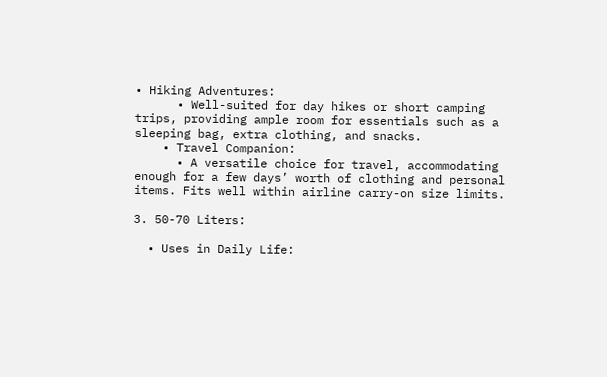• Hiking Adventures:
      • Well-suited for day hikes or short camping trips, providing ample room for essentials such as a sleeping bag, extra clothing, and snacks.
    • Travel Companion:
      • A versatile choice for travel, accommodating enough for a few days’ worth of clothing and personal items. Fits well within airline carry-on size limits.

3. 50-70 Liters:

  • Uses in Daily Life: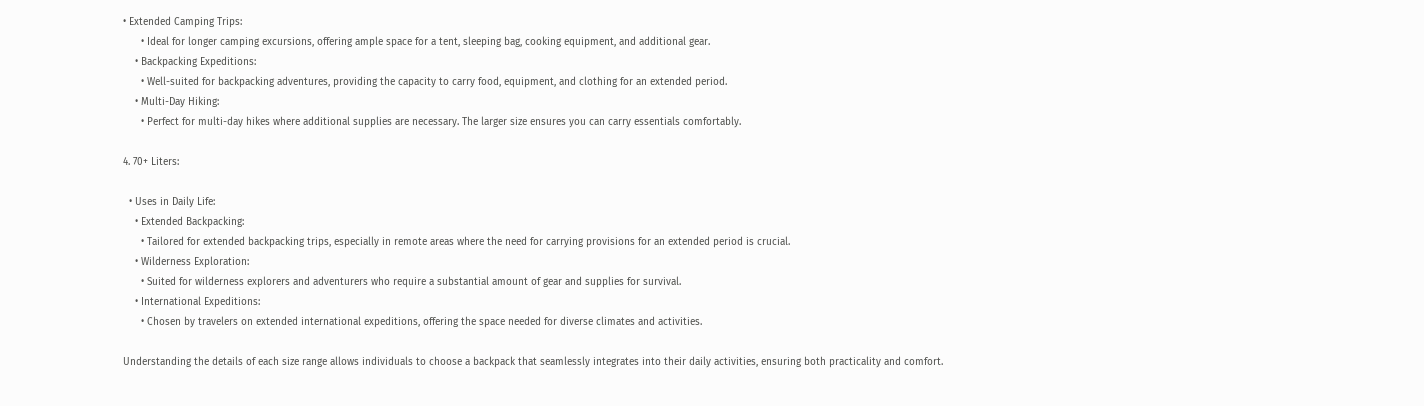• Extended Camping Trips:
      • Ideal for longer camping excursions, offering ample space for a tent, sleeping bag, cooking equipment, and additional gear.
    • Backpacking Expeditions:
      • Well-suited for backpacking adventures, providing the capacity to carry food, equipment, and clothing for an extended period.
    • Multi-Day Hiking:
      • Perfect for multi-day hikes where additional supplies are necessary. The larger size ensures you can carry essentials comfortably.

4. 70+ Liters:

  • Uses in Daily Life:
    • Extended Backpacking:
      • Tailored for extended backpacking trips, especially in remote areas where the need for carrying provisions for an extended period is crucial.
    • Wilderness Exploration:
      • Suited for wilderness explorers and adventurers who require a substantial amount of gear and supplies for survival.
    • International Expeditions:
      • Chosen by travelers on extended international expeditions, offering the space needed for diverse climates and activities.

Understanding the details of each size range allows individuals to choose a backpack that seamlessly integrates into their daily activities, ensuring both practicality and comfort.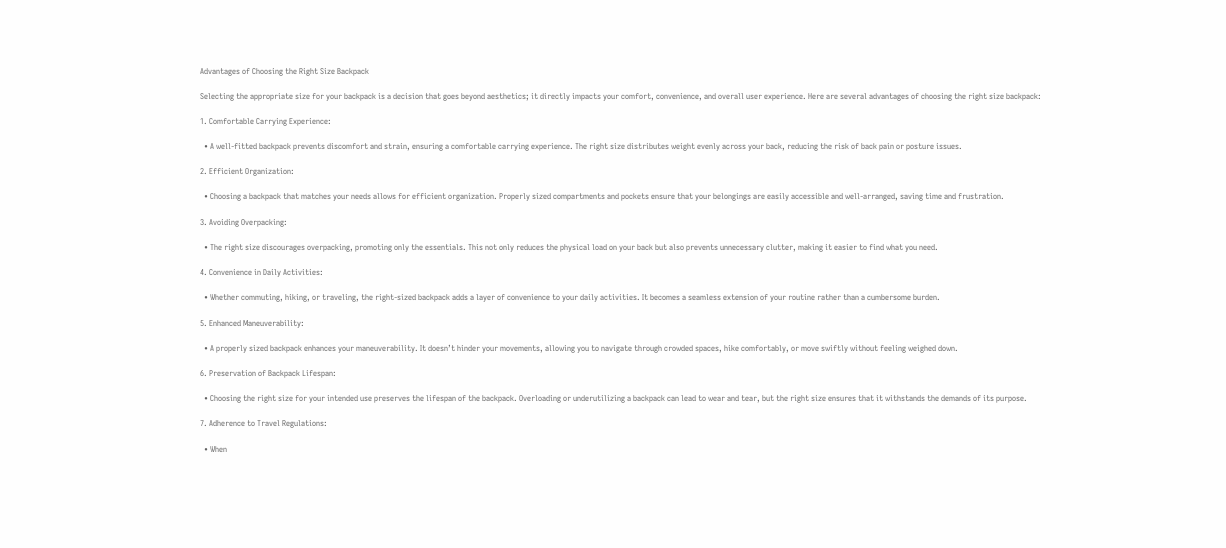Advantages of Choosing the Right Size Backpack

Selecting the appropriate size for your backpack is a decision that goes beyond aesthetics; it directly impacts your comfort, convenience, and overall user experience. Here are several advantages of choosing the right size backpack:

1. Comfortable Carrying Experience:

  • A well-fitted backpack prevents discomfort and strain, ensuring a comfortable carrying experience. The right size distributes weight evenly across your back, reducing the risk of back pain or posture issues.

2. Efficient Organization:

  • Choosing a backpack that matches your needs allows for efficient organization. Properly sized compartments and pockets ensure that your belongings are easily accessible and well-arranged, saving time and frustration.

3. Avoiding Overpacking:

  • The right size discourages overpacking, promoting only the essentials. This not only reduces the physical load on your back but also prevents unnecessary clutter, making it easier to find what you need.

4. Convenience in Daily Activities:

  • Whether commuting, hiking, or traveling, the right-sized backpack adds a layer of convenience to your daily activities. It becomes a seamless extension of your routine rather than a cumbersome burden.

5. Enhanced Maneuverability:

  • A properly sized backpack enhances your maneuverability. It doesn’t hinder your movements, allowing you to navigate through crowded spaces, hike comfortably, or move swiftly without feeling weighed down.

6. Preservation of Backpack Lifespan:

  • Choosing the right size for your intended use preserves the lifespan of the backpack. Overloading or underutilizing a backpack can lead to wear and tear, but the right size ensures that it withstands the demands of its purpose.

7. Adherence to Travel Regulations:

  • When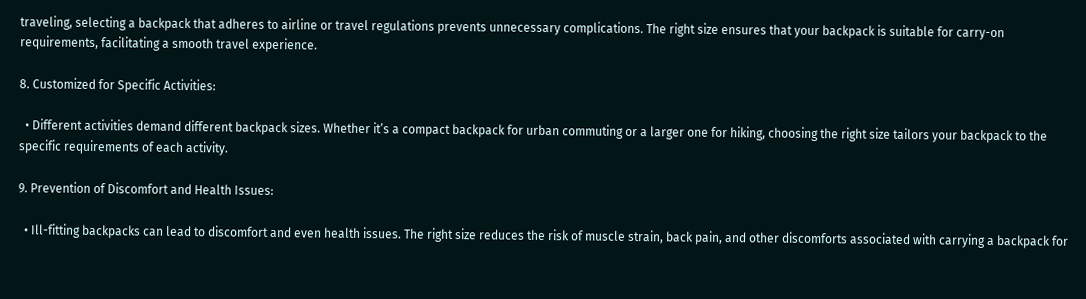traveling, selecting a backpack that adheres to airline or travel regulations prevents unnecessary complications. The right size ensures that your backpack is suitable for carry-on requirements, facilitating a smooth travel experience.

8. Customized for Specific Activities:

  • Different activities demand different backpack sizes. Whether it’s a compact backpack for urban commuting or a larger one for hiking, choosing the right size tailors your backpack to the specific requirements of each activity.

9. Prevention of Discomfort and Health Issues:

  • Ill-fitting backpacks can lead to discomfort and even health issues. The right size reduces the risk of muscle strain, back pain, and other discomforts associated with carrying a backpack for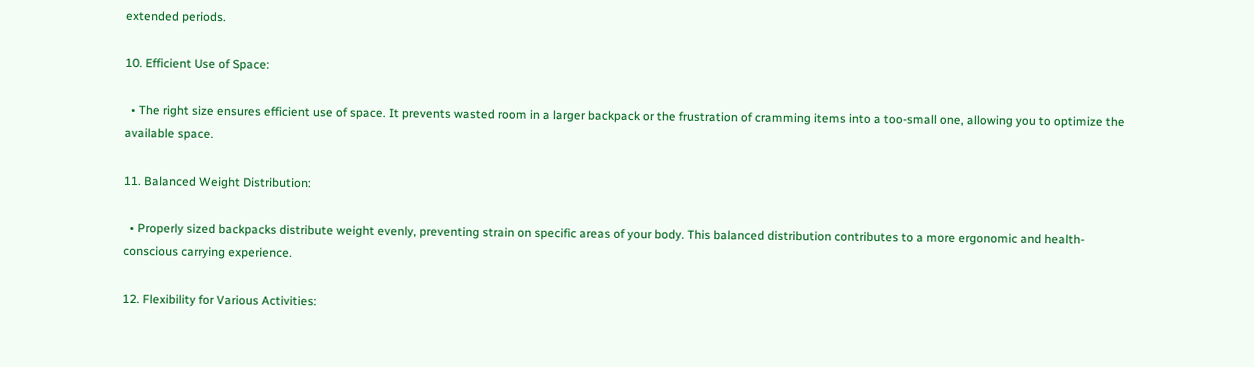extended periods.

10. Efficient Use of Space:

  • The right size ensures efficient use of space. It prevents wasted room in a larger backpack or the frustration of cramming items into a too-small one, allowing you to optimize the available space.

11. Balanced Weight Distribution:

  • Properly sized backpacks distribute weight evenly, preventing strain on specific areas of your body. This balanced distribution contributes to a more ergonomic and health-conscious carrying experience.

12. Flexibility for Various Activities: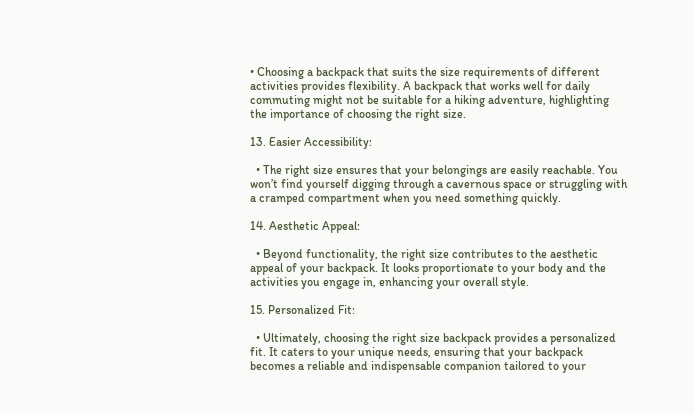• Choosing a backpack that suits the size requirements of different activities provides flexibility. A backpack that works well for daily commuting might not be suitable for a hiking adventure, highlighting the importance of choosing the right size.

13. Easier Accessibility:

  • The right size ensures that your belongings are easily reachable. You won’t find yourself digging through a cavernous space or struggling with a cramped compartment when you need something quickly.

14. Aesthetic Appeal:

  • Beyond functionality, the right size contributes to the aesthetic appeal of your backpack. It looks proportionate to your body and the activities you engage in, enhancing your overall style.

15. Personalized Fit:

  • Ultimately, choosing the right size backpack provides a personalized fit. It caters to your unique needs, ensuring that your backpack becomes a reliable and indispensable companion tailored to your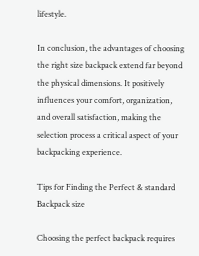lifestyle.

In conclusion, the advantages of choosing the right size backpack extend far beyond the physical dimensions. It positively influences your comfort, organization, and overall satisfaction, making the selection process a critical aspect of your backpacking experience.

Tips for Finding the Perfect & standard Backpack size

Choosing the perfect backpack requires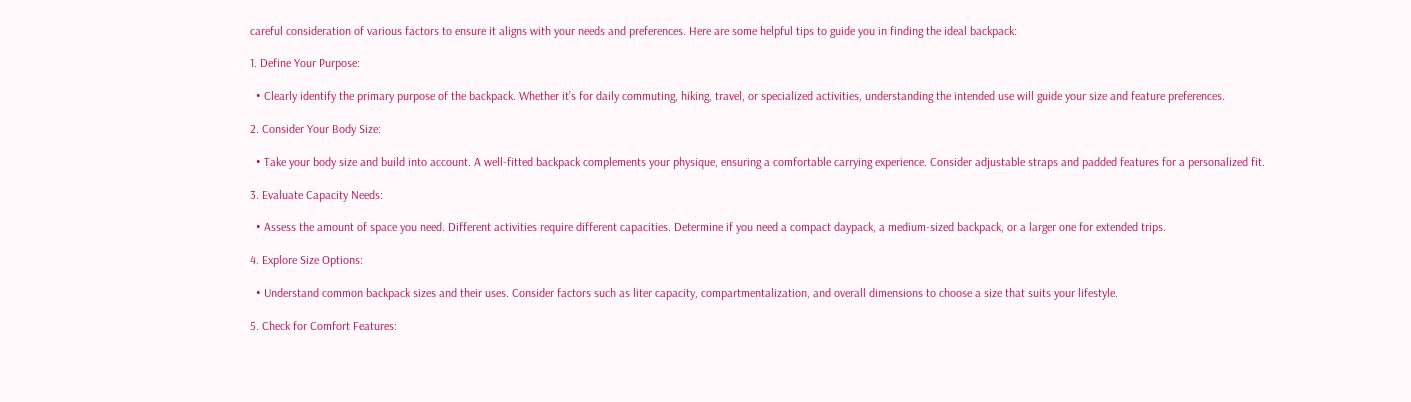careful consideration of various factors to ensure it aligns with your needs and preferences. Here are some helpful tips to guide you in finding the ideal backpack:

1. Define Your Purpose:

  • Clearly identify the primary purpose of the backpack. Whether it’s for daily commuting, hiking, travel, or specialized activities, understanding the intended use will guide your size and feature preferences.

2. Consider Your Body Size:

  • Take your body size and build into account. A well-fitted backpack complements your physique, ensuring a comfortable carrying experience. Consider adjustable straps and padded features for a personalized fit.

3. Evaluate Capacity Needs:

  • Assess the amount of space you need. Different activities require different capacities. Determine if you need a compact daypack, a medium-sized backpack, or a larger one for extended trips.

4. Explore Size Options:

  • Understand common backpack sizes and their uses. Consider factors such as liter capacity, compartmentalization, and overall dimensions to choose a size that suits your lifestyle.

5. Check for Comfort Features: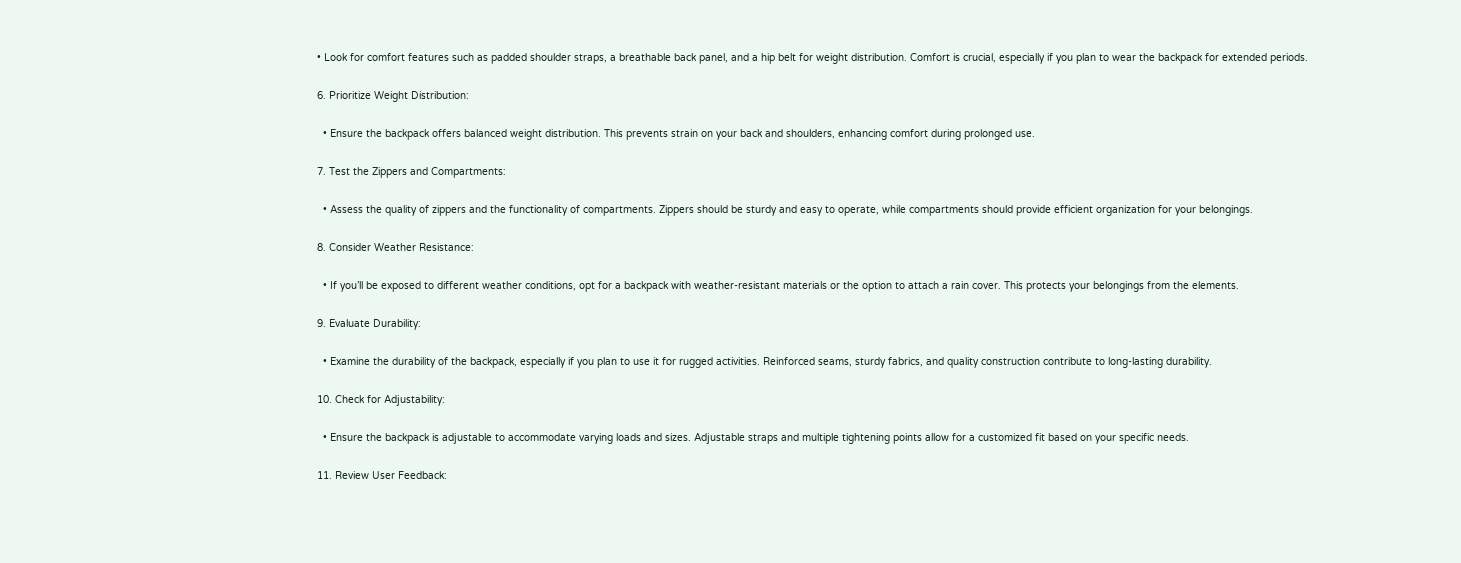• Look for comfort features such as padded shoulder straps, a breathable back panel, and a hip belt for weight distribution. Comfort is crucial, especially if you plan to wear the backpack for extended periods.

6. Prioritize Weight Distribution:

  • Ensure the backpack offers balanced weight distribution. This prevents strain on your back and shoulders, enhancing comfort during prolonged use.

7. Test the Zippers and Compartments:

  • Assess the quality of zippers and the functionality of compartments. Zippers should be sturdy and easy to operate, while compartments should provide efficient organization for your belongings.

8. Consider Weather Resistance:

  • If you’ll be exposed to different weather conditions, opt for a backpack with weather-resistant materials or the option to attach a rain cover. This protects your belongings from the elements.

9. Evaluate Durability:

  • Examine the durability of the backpack, especially if you plan to use it for rugged activities. Reinforced seams, sturdy fabrics, and quality construction contribute to long-lasting durability.

10. Check for Adjustability:

  • Ensure the backpack is adjustable to accommodate varying loads and sizes. Adjustable straps and multiple tightening points allow for a customized fit based on your specific needs.

11. Review User Feedback: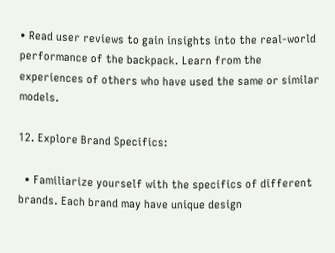• Read user reviews to gain insights into the real-world performance of the backpack. Learn from the experiences of others who have used the same or similar models.

12. Explore Brand Specifics:

  • Familiarize yourself with the specifics of different brands. Each brand may have unique design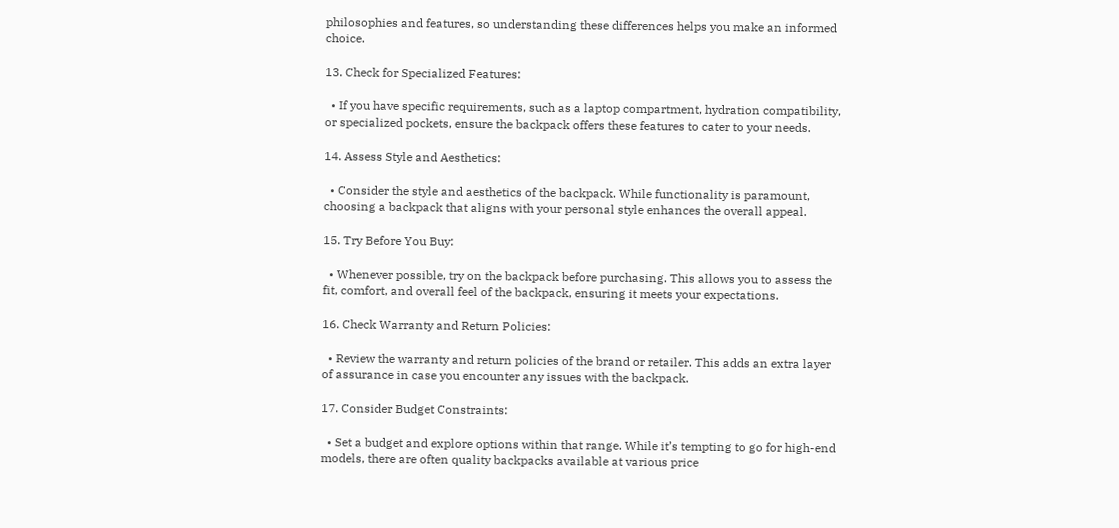philosophies and features, so understanding these differences helps you make an informed choice.

13. Check for Specialized Features:

  • If you have specific requirements, such as a laptop compartment, hydration compatibility, or specialized pockets, ensure the backpack offers these features to cater to your needs.

14. Assess Style and Aesthetics:

  • Consider the style and aesthetics of the backpack. While functionality is paramount, choosing a backpack that aligns with your personal style enhances the overall appeal.

15. Try Before You Buy:

  • Whenever possible, try on the backpack before purchasing. This allows you to assess the fit, comfort, and overall feel of the backpack, ensuring it meets your expectations.

16. Check Warranty and Return Policies:

  • Review the warranty and return policies of the brand or retailer. This adds an extra layer of assurance in case you encounter any issues with the backpack.

17. Consider Budget Constraints:

  • Set a budget and explore options within that range. While it’s tempting to go for high-end models, there are often quality backpacks available at various price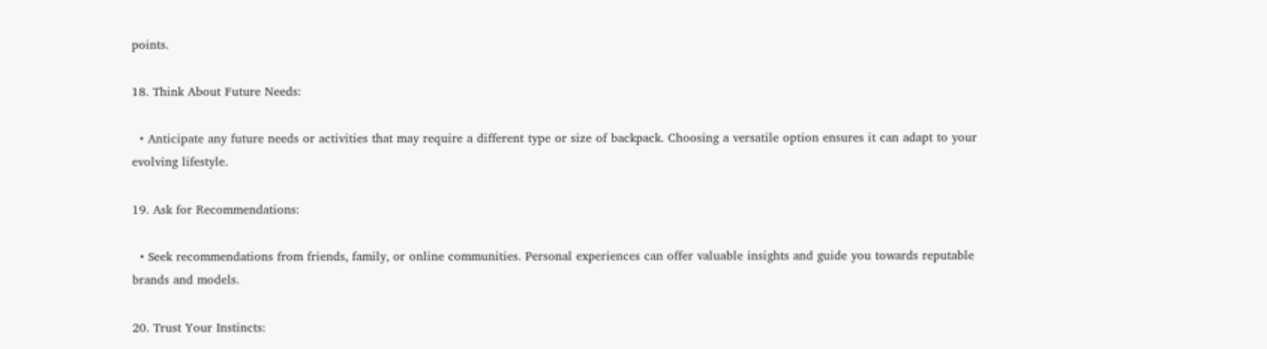points.

18. Think About Future Needs:

  • Anticipate any future needs or activities that may require a different type or size of backpack. Choosing a versatile option ensures it can adapt to your evolving lifestyle.

19. Ask for Recommendations:

  • Seek recommendations from friends, family, or online communities. Personal experiences can offer valuable insights and guide you towards reputable brands and models.

20. Trust Your Instincts: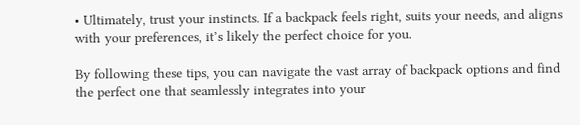• Ultimately, trust your instincts. If a backpack feels right, suits your needs, and aligns with your preferences, it’s likely the perfect choice for you.

By following these tips, you can navigate the vast array of backpack options and find the perfect one that seamlessly integrates into your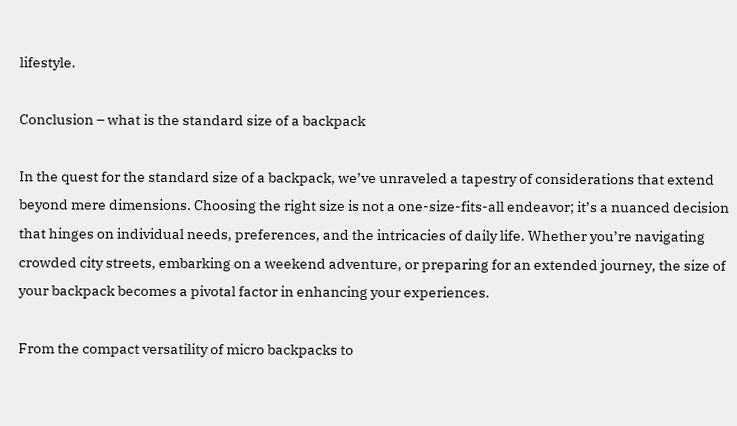lifestyle.

Conclusion – what is the standard size of a backpack

In the quest for the standard size of a backpack, we’ve unraveled a tapestry of considerations that extend beyond mere dimensions. Choosing the right size is not a one-size-fits-all endeavor; it’s a nuanced decision that hinges on individual needs, preferences, and the intricacies of daily life. Whether you’re navigating crowded city streets, embarking on a weekend adventure, or preparing for an extended journey, the size of your backpack becomes a pivotal factor in enhancing your experiences.

From the compact versatility of micro backpacks to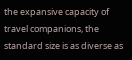the expansive capacity of travel companions, the standard size is as diverse as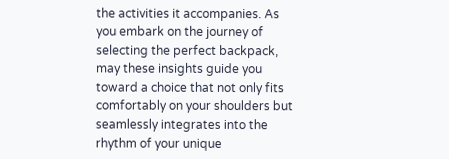the activities it accompanies. As you embark on the journey of selecting the perfect backpack, may these insights guide you toward a choice that not only fits comfortably on your shoulders but seamlessly integrates into the rhythm of your unique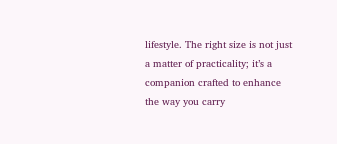lifestyle. The right size is not just a matter of practicality; it’s a companion crafted to enhance the way you carry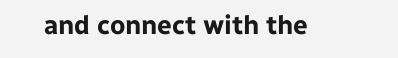and connect with the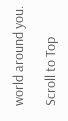world around you.

Scroll to Top